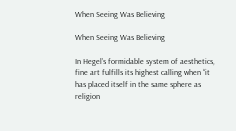When Seeing Was Believing

When Seeing Was Believing

In Hegel’s formidable system of aesthetics, fine art fulfills its highest calling when “it has placed itself in the same sphere as religion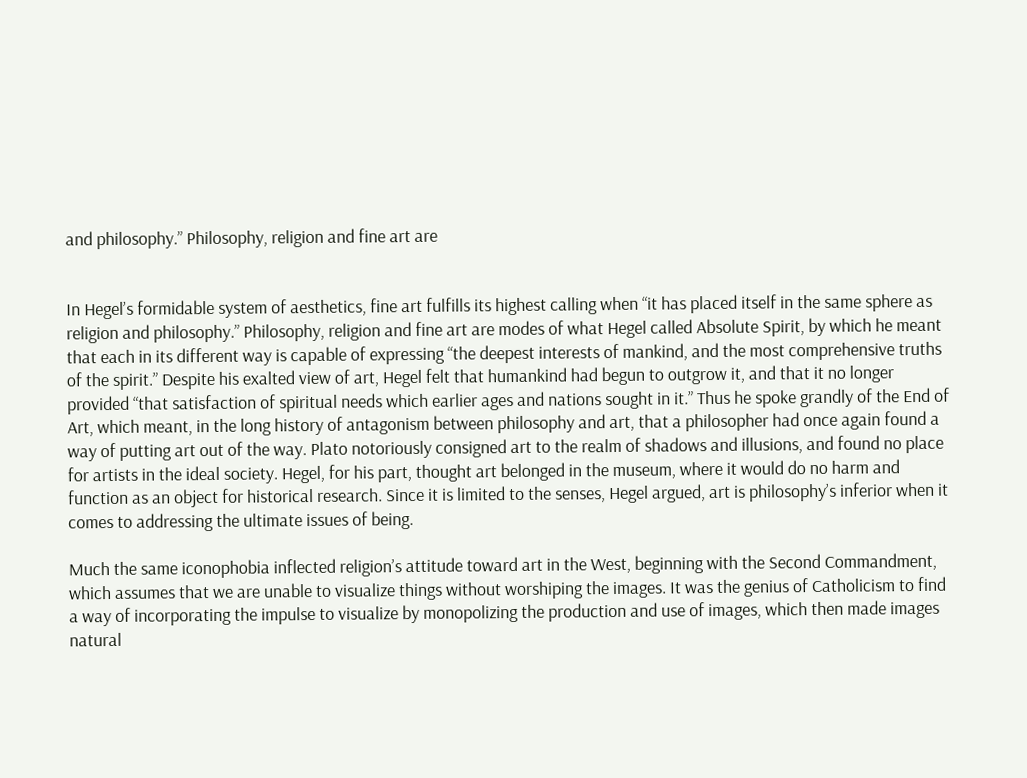and philosophy.” Philosophy, religion and fine art are


In Hegel’s formidable system of aesthetics, fine art fulfills its highest calling when “it has placed itself in the same sphere as religion and philosophy.” Philosophy, religion and fine art are modes of what Hegel called Absolute Spirit, by which he meant that each in its different way is capable of expressing “the deepest interests of mankind, and the most comprehensive truths of the spirit.” Despite his exalted view of art, Hegel felt that humankind had begun to outgrow it, and that it no longer provided “that satisfaction of spiritual needs which earlier ages and nations sought in it.” Thus he spoke grandly of the End of Art, which meant, in the long history of antagonism between philosophy and art, that a philosopher had once again found a way of putting art out of the way. Plato notoriously consigned art to the realm of shadows and illusions, and found no place for artists in the ideal society. Hegel, for his part, thought art belonged in the museum, where it would do no harm and function as an object for historical research. Since it is limited to the senses, Hegel argued, art is philosophy’s inferior when it comes to addressing the ultimate issues of being.

Much the same iconophobia inflected religion’s attitude toward art in the West, beginning with the Second Commandment, which assumes that we are unable to visualize things without worshiping the images. It was the genius of Catholicism to find a way of incorporating the impulse to visualize by monopolizing the production and use of images, which then made images natural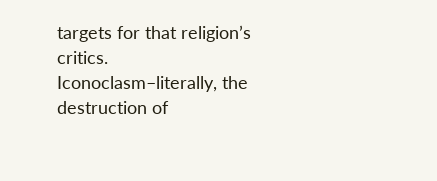targets for that religion’s critics. Iconoclasm–literally, the destruction of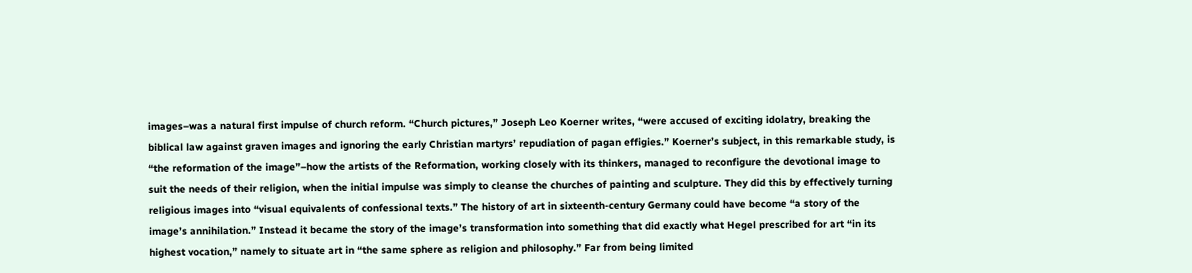images–was a natural first impulse of church reform. “Church pictures,” Joseph Leo Koerner writes, “were accused of exciting idolatry, breaking the biblical law against graven images and ignoring the early Christian martyrs’ repudiation of pagan effigies.” Koerner’s subject, in this remarkable study, is “the reformation of the image”–how the artists of the Reformation, working closely with its thinkers, managed to reconfigure the devotional image to suit the needs of their religion, when the initial impulse was simply to cleanse the churches of painting and sculpture. They did this by effectively turning religious images into “visual equivalents of confessional texts.” The history of art in sixteenth-century Germany could have become “a story of the image’s annihilation.” Instead it became the story of the image’s transformation into something that did exactly what Hegel prescribed for art “in its highest vocation,” namely to situate art in “the same sphere as religion and philosophy.” Far from being limited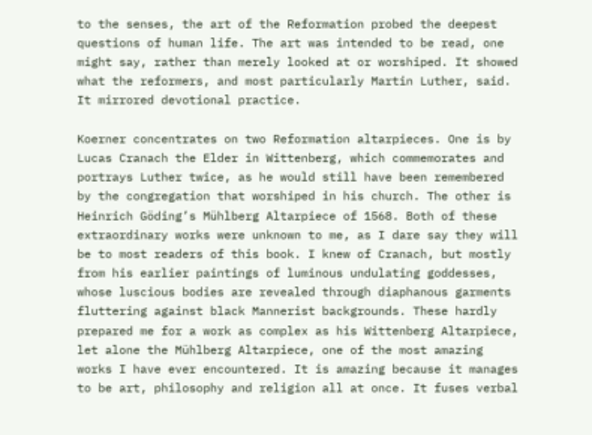to the senses, the art of the Reformation probed the deepest questions of human life. The art was intended to be read, one might say, rather than merely looked at or worshiped. It showed what the reformers, and most particularly Martin Luther, said. It mirrored devotional practice.

Koerner concentrates on two Reformation altarpieces. One is by Lucas Cranach the Elder in Wittenberg, which commemorates and portrays Luther twice, as he would still have been remembered by the congregation that worshiped in his church. The other is Heinrich Göding’s Mühlberg Altarpiece of 1568. Both of these extraordinary works were unknown to me, as I dare say they will be to most readers of this book. I knew of Cranach, but mostly from his earlier paintings of luminous undulating goddesses, whose luscious bodies are revealed through diaphanous garments fluttering against black Mannerist backgrounds. These hardly prepared me for a work as complex as his Wittenberg Altarpiece, let alone the Mühlberg Altarpiece, one of the most amazing works I have ever encountered. It is amazing because it manages to be art, philosophy and religion all at once. It fuses verbal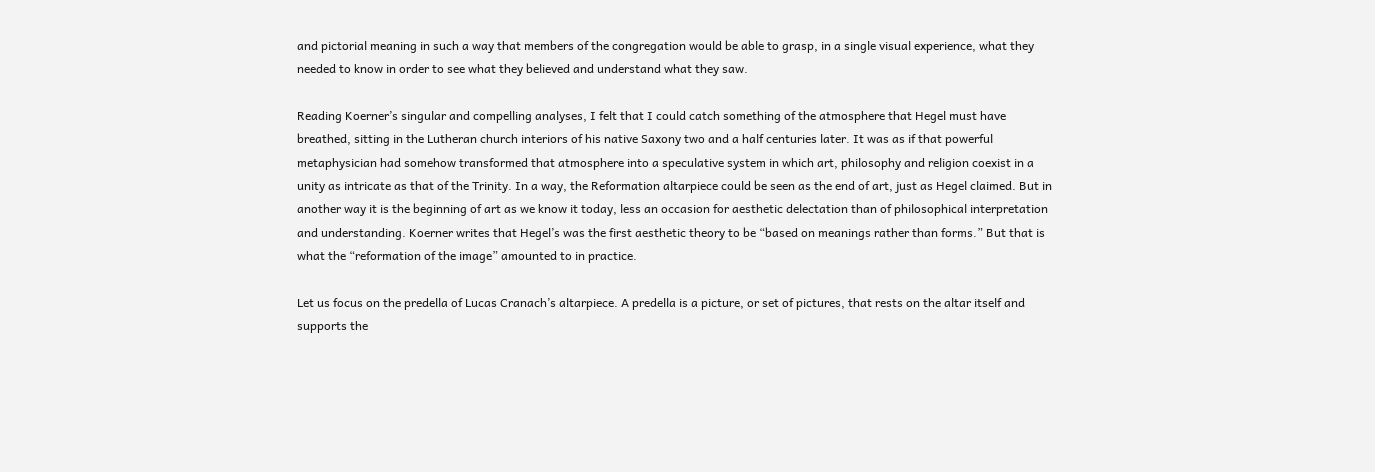and pictorial meaning in such a way that members of the congregation would be able to grasp, in a single visual experience, what they needed to know in order to see what they believed and understand what they saw.

Reading Koerner’s singular and compelling analyses, I felt that I could catch something of the atmosphere that Hegel must have breathed, sitting in the Lutheran church interiors of his native Saxony two and a half centuries later. It was as if that powerful metaphysician had somehow transformed that atmosphere into a speculative system in which art, philosophy and religion coexist in a unity as intricate as that of the Trinity. In a way, the Reformation altarpiece could be seen as the end of art, just as Hegel claimed. But in another way it is the beginning of art as we know it today, less an occasion for aesthetic delectation than of philosophical interpretation and understanding. Koerner writes that Hegel’s was the first aesthetic theory to be “based on meanings rather than forms.” But that is what the “reformation of the image” amounted to in practice.

Let us focus on the predella of Lucas Cranach’s altarpiece. A predella is a picture, or set of pictures, that rests on the altar itself and supports the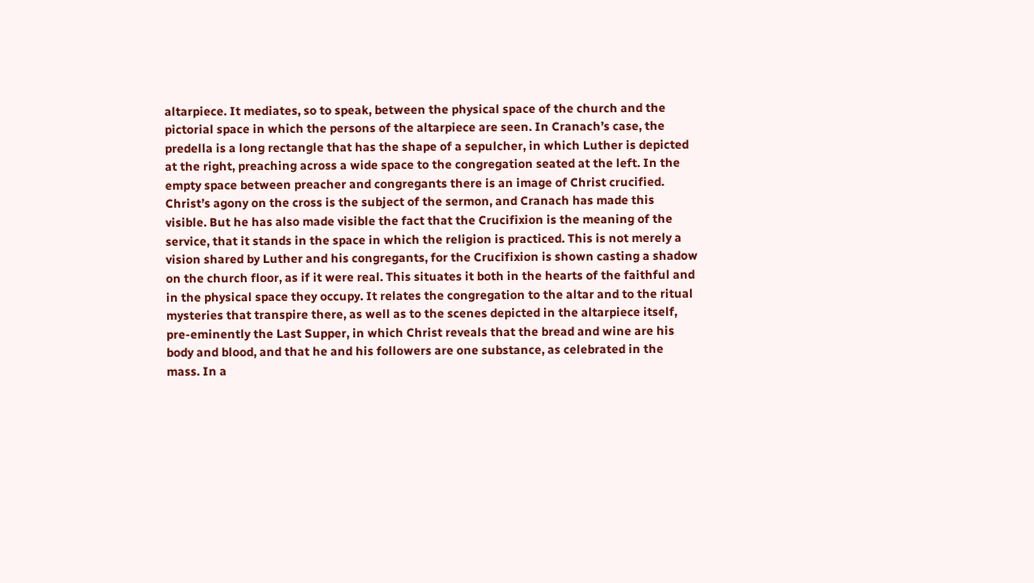altarpiece. It mediates, so to speak, between the physical space of the church and the pictorial space in which the persons of the altarpiece are seen. In Cranach’s case, the predella is a long rectangle that has the shape of a sepulcher, in which Luther is depicted at the right, preaching across a wide space to the congregation seated at the left. In the empty space between preacher and congregants there is an image of Christ crucified. Christ’s agony on the cross is the subject of the sermon, and Cranach has made this visible. But he has also made visible the fact that the Crucifixion is the meaning of the service, that it stands in the space in which the religion is practiced. This is not merely a vision shared by Luther and his congregants, for the Crucifixion is shown casting a shadow on the church floor, as if it were real. This situates it both in the hearts of the faithful and in the physical space they occupy. It relates the congregation to the altar and to the ritual mysteries that transpire there, as well as to the scenes depicted in the altarpiece itself, pre-eminently the Last Supper, in which Christ reveals that the bread and wine are his body and blood, and that he and his followers are one substance, as celebrated in the mass. In a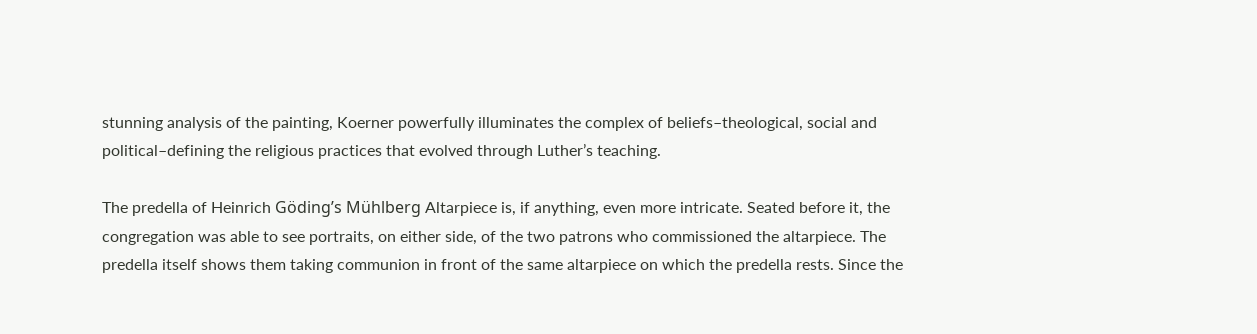stunning analysis of the painting, Koerner powerfully illuminates the complex of beliefs–theological, social and political–defining the religious practices that evolved through Luther’s teaching.

The predella of Heinrich Göding’s Mühlberg Altarpiece is, if anything, even more intricate. Seated before it, the congregation was able to see portraits, on either side, of the two patrons who commissioned the altarpiece. The predella itself shows them taking communion in front of the same altarpiece on which the predella rests. Since the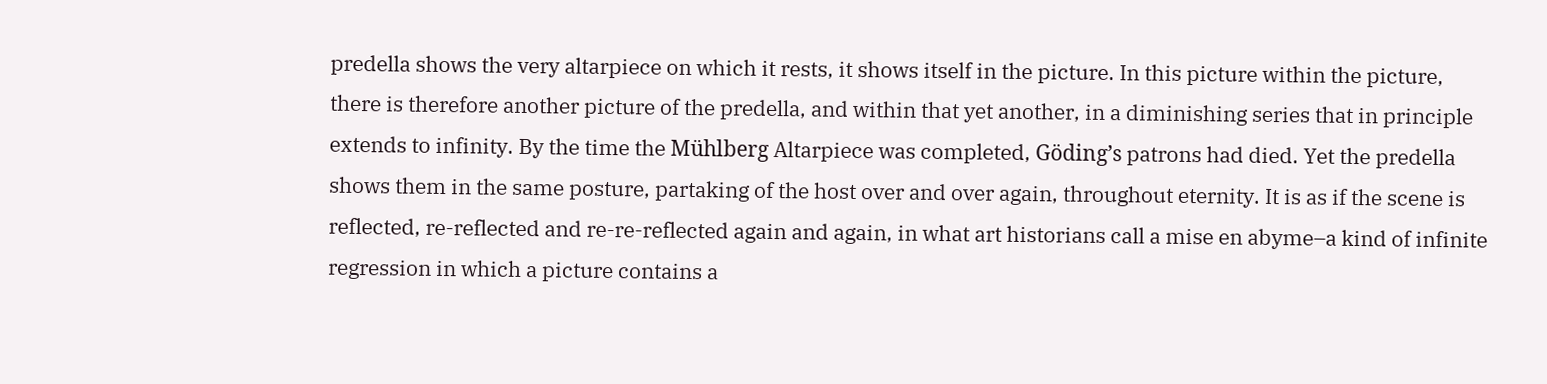predella shows the very altarpiece on which it rests, it shows itself in the picture. In this picture within the picture, there is therefore another picture of the predella, and within that yet another, in a diminishing series that in principle extends to infinity. By the time the Mühlberg Altarpiece was completed, Göding’s patrons had died. Yet the predella shows them in the same posture, partaking of the host over and over again, throughout eternity. It is as if the scene is reflected, re-reflected and re-re-reflected again and again, in what art historians call a mise en abyme–a kind of infinite regression in which a picture contains a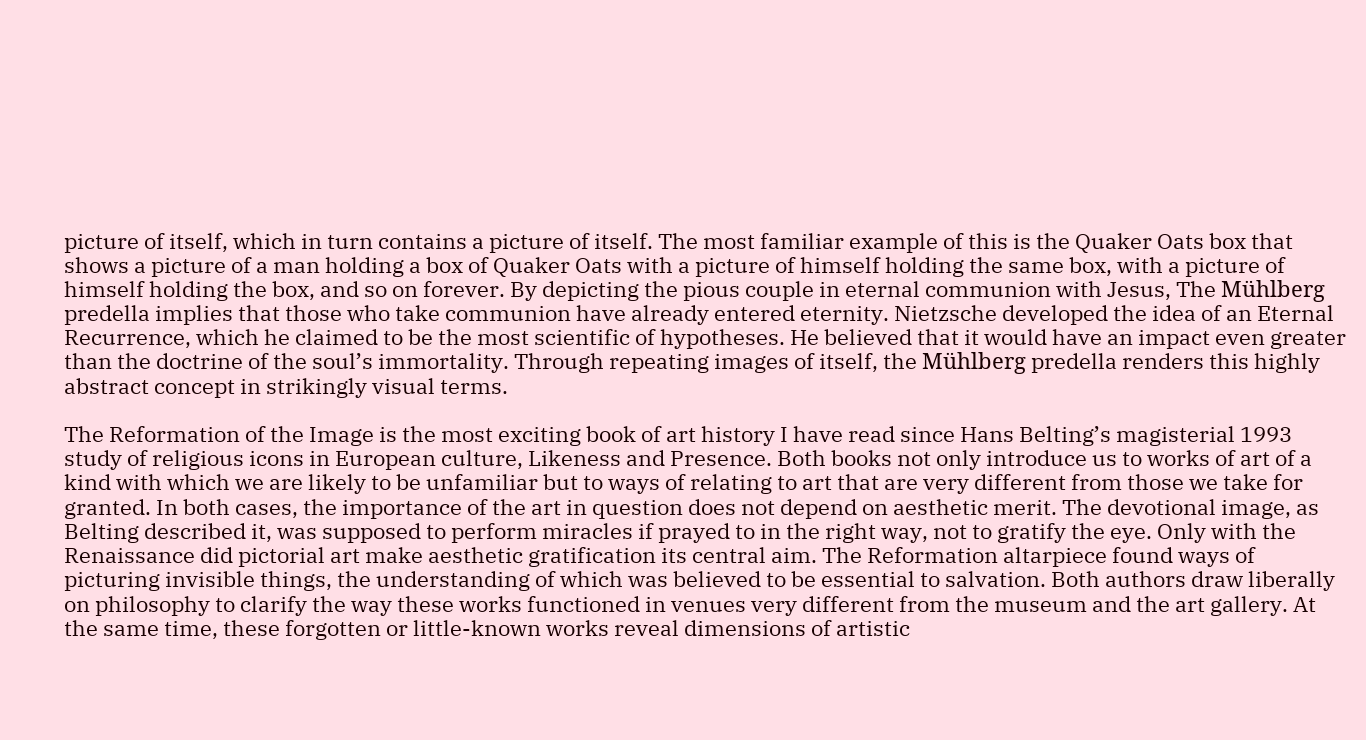picture of itself, which in turn contains a picture of itself. The most familiar example of this is the Quaker Oats box that shows a picture of a man holding a box of Quaker Oats with a picture of himself holding the same box, with a picture of himself holding the box, and so on forever. By depicting the pious couple in eternal communion with Jesus, The Mühlberg predella implies that those who take communion have already entered eternity. Nietzsche developed the idea of an Eternal Recurrence, which he claimed to be the most scientific of hypotheses. He believed that it would have an impact even greater than the doctrine of the soul’s immortality. Through repeating images of itself, the Mühlberg predella renders this highly abstract concept in strikingly visual terms.

The Reformation of the Image is the most exciting book of art history I have read since Hans Belting’s magisterial 1993 study of religious icons in European culture, Likeness and Presence. Both books not only introduce us to works of art of a kind with which we are likely to be unfamiliar but to ways of relating to art that are very different from those we take for granted. In both cases, the importance of the art in question does not depend on aesthetic merit. The devotional image, as Belting described it, was supposed to perform miracles if prayed to in the right way, not to gratify the eye. Only with the Renaissance did pictorial art make aesthetic gratification its central aim. The Reformation altarpiece found ways of picturing invisible things, the understanding of which was believed to be essential to salvation. Both authors draw liberally on philosophy to clarify the way these works functioned in venues very different from the museum and the art gallery. At the same time, these forgotten or little-known works reveal dimensions of artistic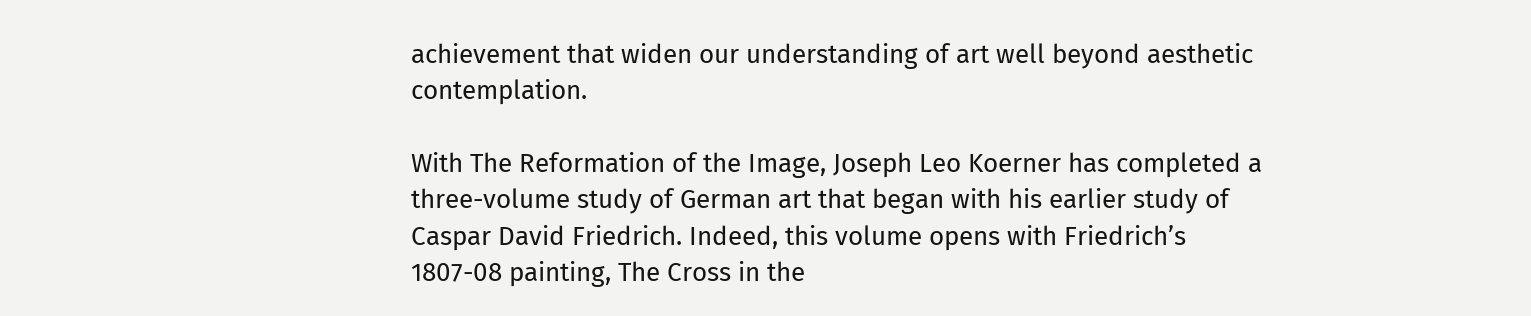achievement that widen our understanding of art well beyond aesthetic contemplation.

With The Reformation of the Image, Joseph Leo Koerner has completed a three-volume study of German art that began with his earlier study of Caspar David Friedrich. Indeed, this volume opens with Friedrich’s 1807-08 painting, The Cross in the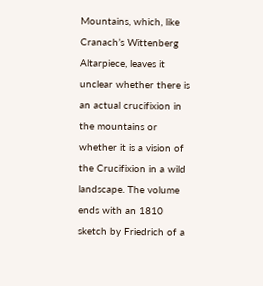Mountains, which, like Cranach’s Wittenberg Altarpiece, leaves it unclear whether there is an actual crucifixion in the mountains or whether it is a vision of the Crucifixion in a wild landscape. The volume ends with an 1810 sketch by Friedrich of a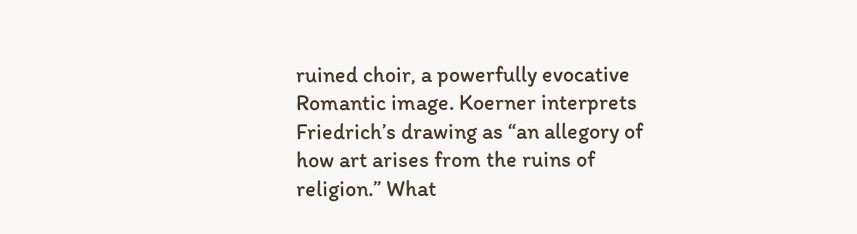ruined choir, a powerfully evocative Romantic image. Koerner interprets Friedrich’s drawing as “an allegory of how art arises from the ruins of religion.” What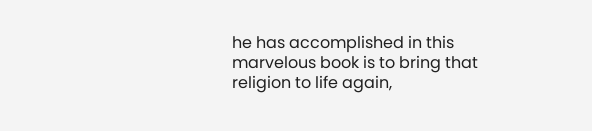he has accomplished in this marvelous book is to bring that religion to life again,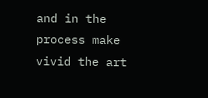and in the process make vivid the art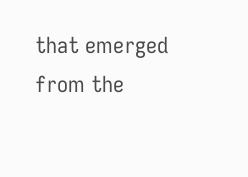that emerged from the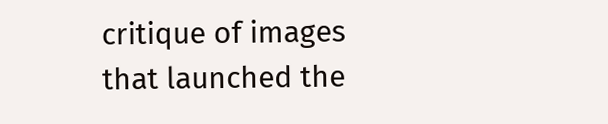critique of images that launched the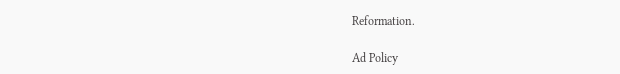Reformation.

Ad Policy